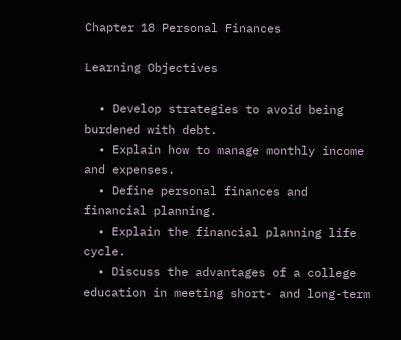Chapter 18 Personal Finances

Learning Objectives

  • Develop strategies to avoid being burdened with debt.
  • Explain how to manage monthly income and expenses.
  • Define personal finances and financial planning.
  • Explain the financial planning life cycle.
  • Discuss the advantages of a college education in meeting short- and long-term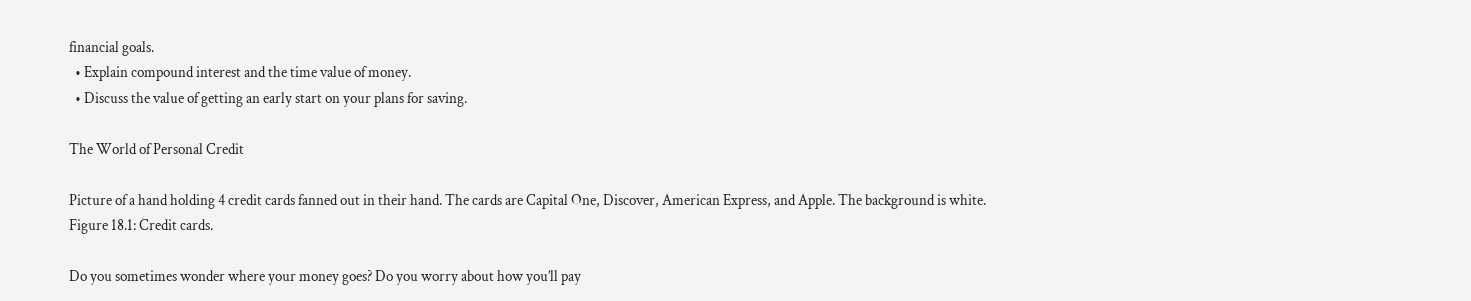financial goals.
  • Explain compound interest and the time value of money.
  • Discuss the value of getting an early start on your plans for saving.

The World of Personal Credit

Picture of a hand holding 4 credit cards fanned out in their hand. The cards are Capital One, Discover, American Express, and Apple. The background is white.
Figure 18.1: Credit cards.

Do you sometimes wonder where your money goes? Do you worry about how you’ll pay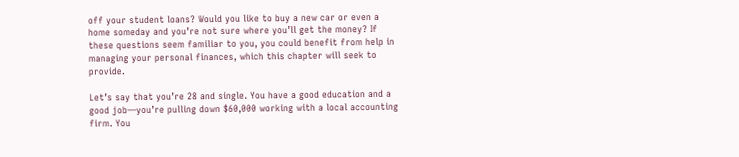off your student loans? Would you like to buy a new car or even a home someday and you’re not sure where you’ll get the money? If these questions seem familiar to you, you could benefit from help in managing your personal finances, which this chapter will seek to provide.

Let’s say that you’re 28 and single. You have a good education and a good job—you’re pulling down $60,000 working with a local accounting firm. You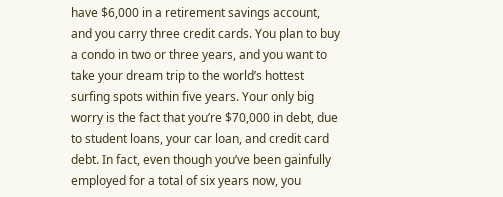have $6,000 in a retirement savings account, and you carry three credit cards. You plan to buy a condo in two or three years, and you want to take your dream trip to the world’s hottest surfing spots within five years. Your only big worry is the fact that you’re $70,000 in debt, due to student loans, your car loan, and credit card debt. In fact, even though you’ve been gainfully employed for a total of six years now, you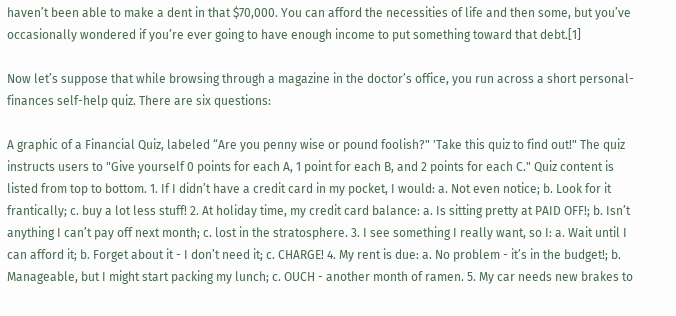haven’t been able to make a dent in that $70,000. You can afford the necessities of life and then some, but you’ve occasionally wondered if you’re ever going to have enough income to put something toward that debt.[1]

Now let’s suppose that while browsing through a magazine in the doctor’s office, you run across a short personal-finances self-help quiz. There are six questions:

A graphic of a Financial Quiz, labeled “Are you penny wise or pound foolish?" 'Take this quiz to find out!" The quiz instructs users to "Give yourself 0 points for each A, 1 point for each B, and 2 points for each C." Quiz content is listed from top to bottom. 1. If I didn’t have a credit card in my pocket, I would: a. Not even notice; b. Look for it frantically; c. buy a lot less stuff! 2. At holiday time, my credit card balance: a. Is sitting pretty at PAID OFF!; b. Isn’t anything I can’t pay off next month; c. lost in the stratosphere. 3. I see something I really want, so I: a. Wait until I can afford it; b. Forget about it - I don’t need it; c. CHARGE! 4. My rent is due: a. No problem - it’s in the budget!; b. Manageable, but I might start packing my lunch; c. OUCH - another month of ramen. 5. My car needs new brakes to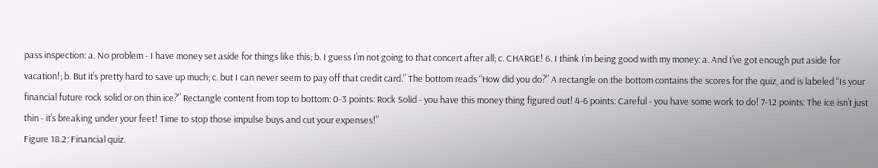pass inspection: a. No problem - I have money set aside for things like this; b. I guess I’m not going to that concert after all; c. CHARGE! 6. I think I’m being good with my money: a. And I’ve got enough put aside for vacation!; b. But it’s pretty hard to save up much; c. but I can never seem to pay off that credit card.” The bottom reads “How did you do?” A rectangle on the bottom contains the scores for the quiz, and is labeled “Is your financial future rock solid or on thin ice?” Rectangle content from top to bottom: 0-3 points: Rock Solid - you have this money thing figured out! 4-6 points: Careful - you have some work to do! 7-12 points: The ice isn’t just thin - it’s breaking under your feet! Time to stop those impulse buys and cut your expenses!”
Figure 18.2: Financial quiz.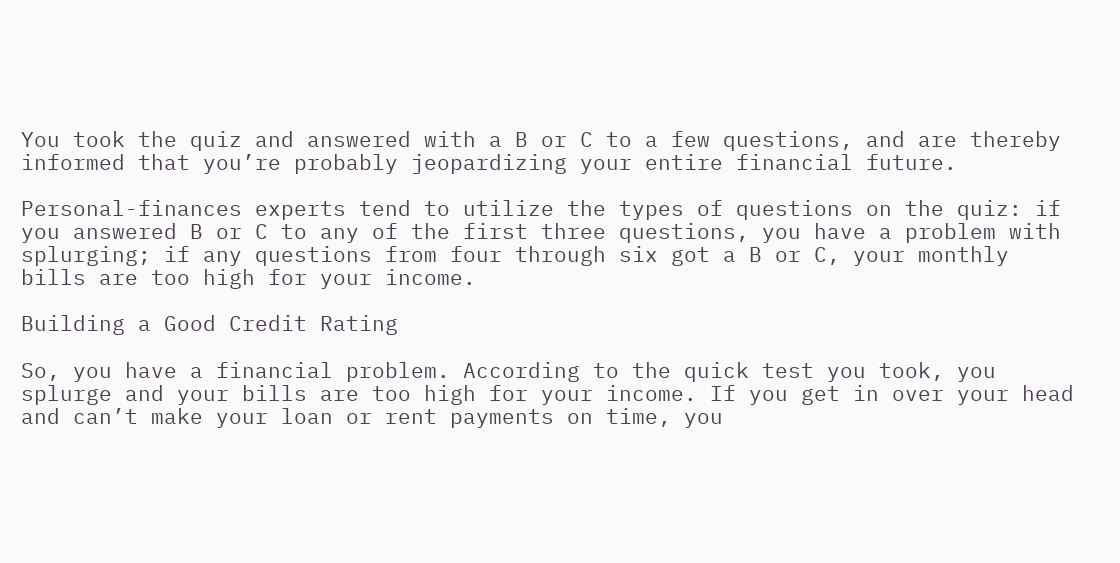You took the quiz and answered with a B or C to a few questions, and are thereby informed that you’re probably jeopardizing your entire financial future.

Personal-finances experts tend to utilize the types of questions on the quiz: if you answered B or C to any of the first three questions, you have a problem with splurging; if any questions from four through six got a B or C, your monthly bills are too high for your income.

Building a Good Credit Rating

So, you have a financial problem. According to the quick test you took, you splurge and your bills are too high for your income. If you get in over your head and can’t make your loan or rent payments on time, you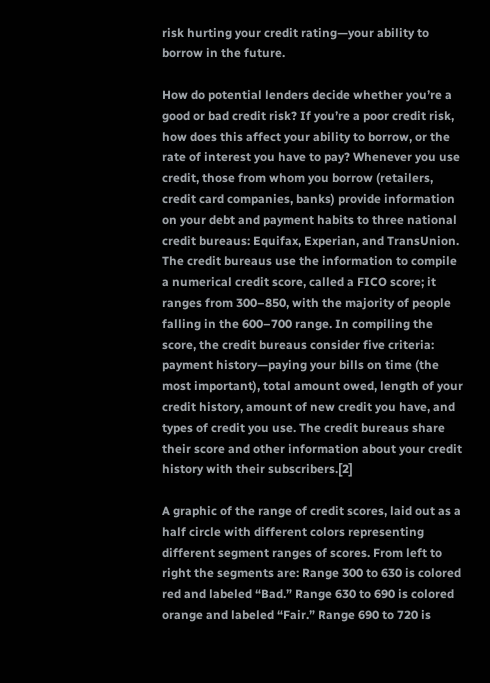risk hurting your credit rating—your ability to borrow in the future.

How do potential lenders decide whether you’re a good or bad credit risk? If you’re a poor credit risk, how does this affect your ability to borrow, or the rate of interest you have to pay? Whenever you use credit, those from whom you borrow (retailers, credit card companies, banks) provide information on your debt and payment habits to three national credit bureaus: Equifax, Experian, and TransUnion. The credit bureaus use the information to compile a numerical credit score, called a FICO score; it ranges from 300–850, with the majority of people falling in the 600–700 range. In compiling the score, the credit bureaus consider five criteria: payment history—paying your bills on time (the most important), total amount owed, length of your credit history, amount of new credit you have, and types of credit you use. The credit bureaus share their score and other information about your credit history with their subscribers.[2]

A graphic of the range of credit scores, laid out as a half circle with different colors representing different segment ranges of scores. From left to right the segments are: Range 300 to 630 is colored red and labeled “Bad.” Range 630 to 690 is colored orange and labeled “Fair.” Range 690 to 720 is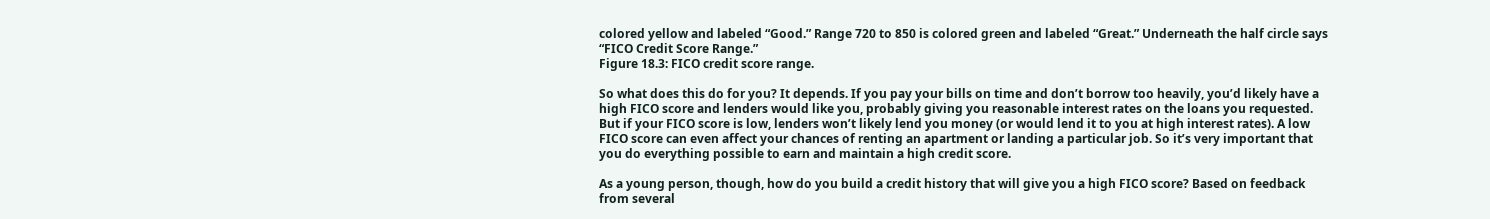colored yellow and labeled “Good.” Range 720 to 850 is colored green and labeled “Great.” Underneath the half circle says “FICO Credit Score Range.”
Figure 18.3: FICO credit score range.

So what does this do for you? It depends. If you pay your bills on time and don’t borrow too heavily, you’d likely have a high FICO score and lenders would like you, probably giving you reasonable interest rates on the loans you requested. But if your FICO score is low, lenders won’t likely lend you money (or would lend it to you at high interest rates). A low FICO score can even affect your chances of renting an apartment or landing a particular job. So it’s very important that you do everything possible to earn and maintain a high credit score.

As a young person, though, how do you build a credit history that will give you a high FICO score? Based on feedback from several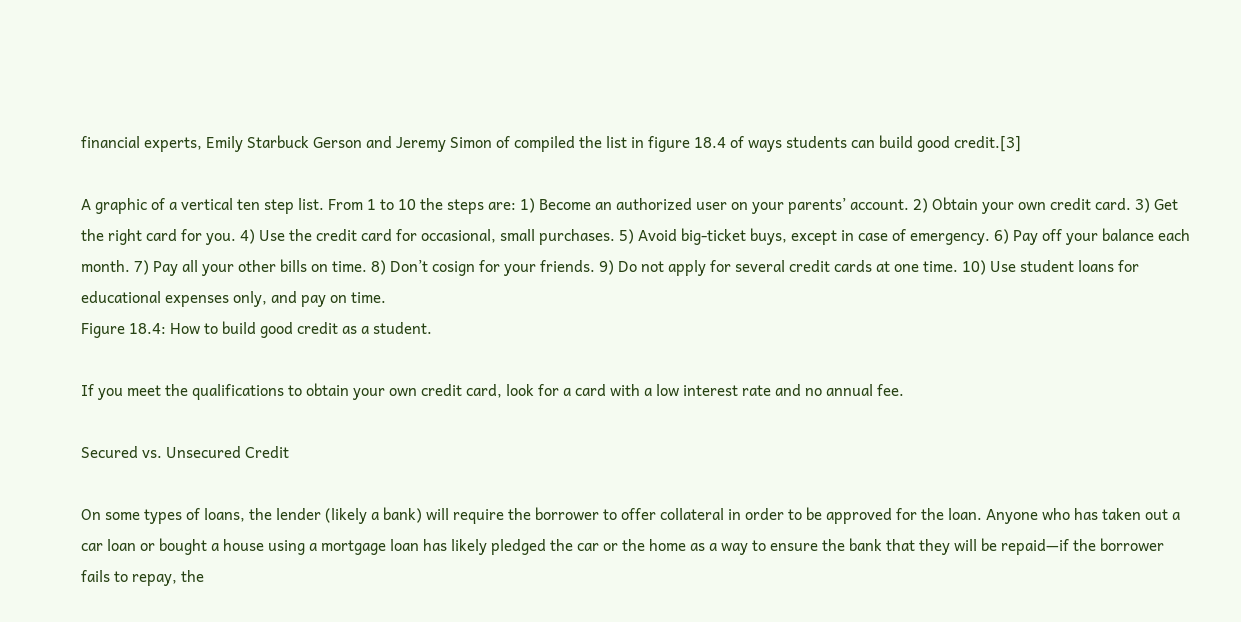financial experts, Emily Starbuck Gerson and Jeremy Simon of compiled the list in figure 18.4 of ways students can build good credit.[3]

A graphic of a vertical ten step list. From 1 to 10 the steps are: 1) Become an authorized user on your parents’ account. 2) Obtain your own credit card. 3) Get the right card for you. 4) Use the credit card for occasional, small purchases. 5) Avoid big-ticket buys, except in case of emergency. 6) Pay off your balance each month. 7) Pay all your other bills on time. 8) Don’t cosign for your friends. 9) Do not apply for several credit cards at one time. 10) Use student loans for educational expenses only, and pay on time.
Figure 18.4: How to build good credit as a student.

If you meet the qualifications to obtain your own credit card, look for a card with a low interest rate and no annual fee.

Secured vs. Unsecured Credit

On some types of loans, the lender (likely a bank) will require the borrower to offer collateral in order to be approved for the loan. Anyone who has taken out a car loan or bought a house using a mortgage loan has likely pledged the car or the home as a way to ensure the bank that they will be repaid—if the borrower fails to repay, the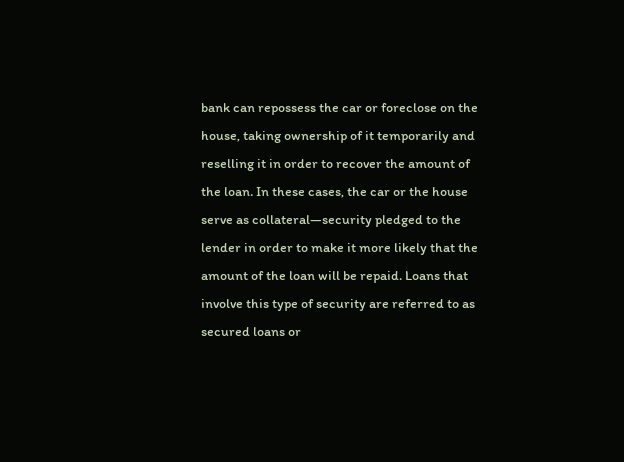bank can repossess the car or foreclose on the house, taking ownership of it temporarily and reselling it in order to recover the amount of the loan. In these cases, the car or the house serve as collateral—security pledged to the lender in order to make it more likely that the amount of the loan will be repaid. Loans that involve this type of security are referred to as secured loans or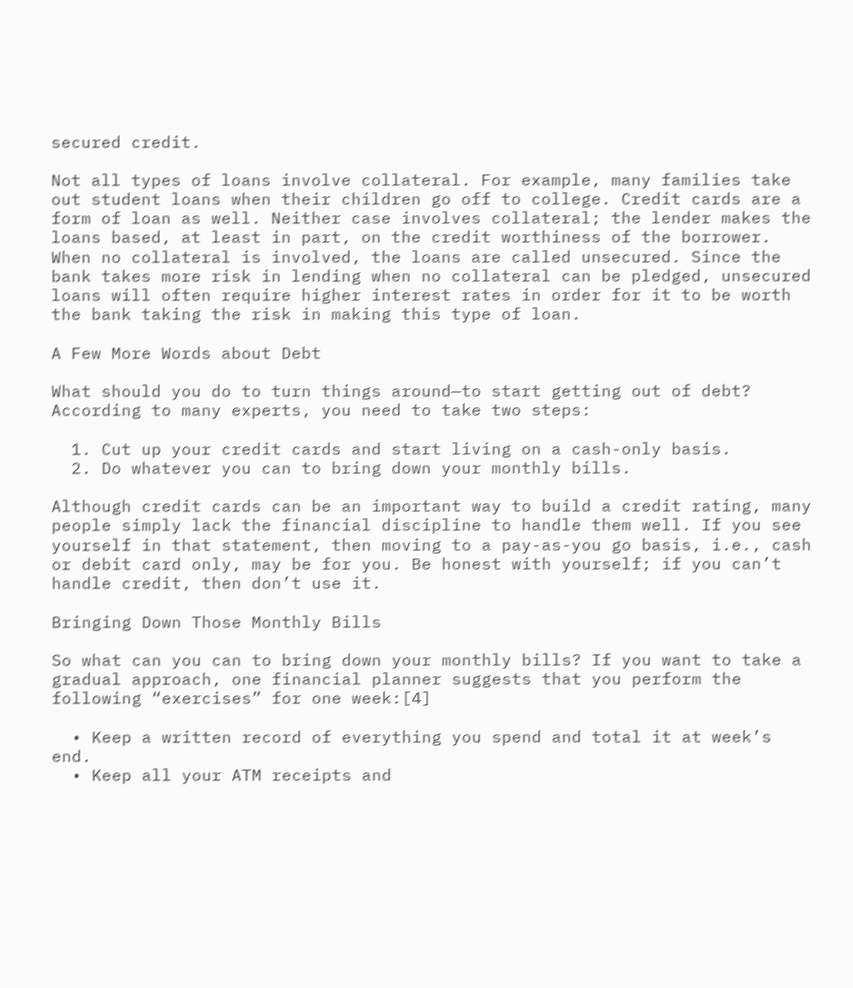secured credit.

Not all types of loans involve collateral. For example, many families take out student loans when their children go off to college. Credit cards are a form of loan as well. Neither case involves collateral; the lender makes the loans based, at least in part, on the credit worthiness of the borrower. When no collateral is involved, the loans are called unsecured. Since the bank takes more risk in lending when no collateral can be pledged, unsecured loans will often require higher interest rates in order for it to be worth the bank taking the risk in making this type of loan.

A Few More Words about Debt

What should you do to turn things around—to start getting out of debt? According to many experts, you need to take two steps:

  1. Cut up your credit cards and start living on a cash-only basis.
  2. Do whatever you can to bring down your monthly bills.

Although credit cards can be an important way to build a credit rating, many people simply lack the financial discipline to handle them well. If you see yourself in that statement, then moving to a pay-as-you go basis, i.e., cash or debit card only, may be for you. Be honest with yourself; if you can’t handle credit, then don’t use it.

Bringing Down Those Monthly Bills

So what can you can to bring down your monthly bills? If you want to take a gradual approach, one financial planner suggests that you perform the following “exercises” for one week:[4]

  • Keep a written record of everything you spend and total it at week’s end.
  • Keep all your ATM receipts and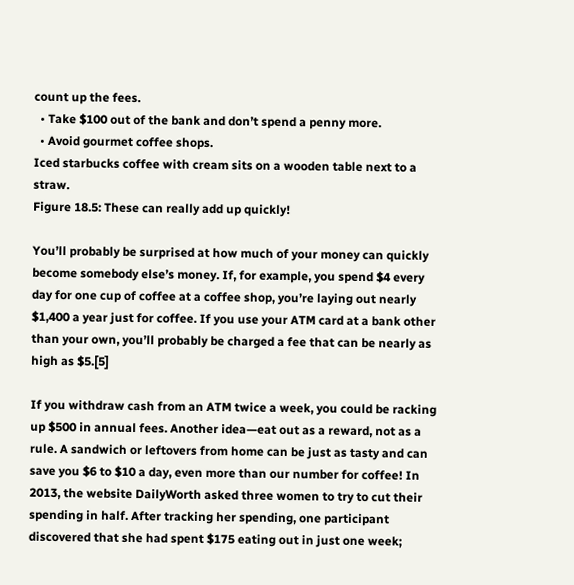count up the fees.
  • Take $100 out of the bank and don’t spend a penny more.
  • Avoid gourmet coffee shops.
Iced starbucks coffee with cream sits on a wooden table next to a straw.
Figure 18.5: These can really add up quickly!

You’ll probably be surprised at how much of your money can quickly become somebody else’s money. If, for example, you spend $4 every day for one cup of coffee at a coffee shop, you’re laying out nearly $1,400 a year just for coffee. If you use your ATM card at a bank other than your own, you’ll probably be charged a fee that can be nearly as high as $5.[5]

If you withdraw cash from an ATM twice a week, you could be racking up $500 in annual fees. Another idea—eat out as a reward, not as a rule. A sandwich or leftovers from home can be just as tasty and can save you $6 to $10 a day, even more than our number for coffee! In 2013, the website DailyWorth asked three women to try to cut their spending in half. After tracking her spending, one participant discovered that she had spent $175 eating out in just one week;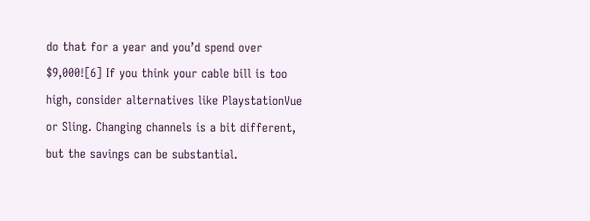do that for a year and you’d spend over $9,000![6] If you think your cable bill is too high, consider alternatives like PlaystationVue or Sling. Changing channels is a bit different, but the savings can be substantial.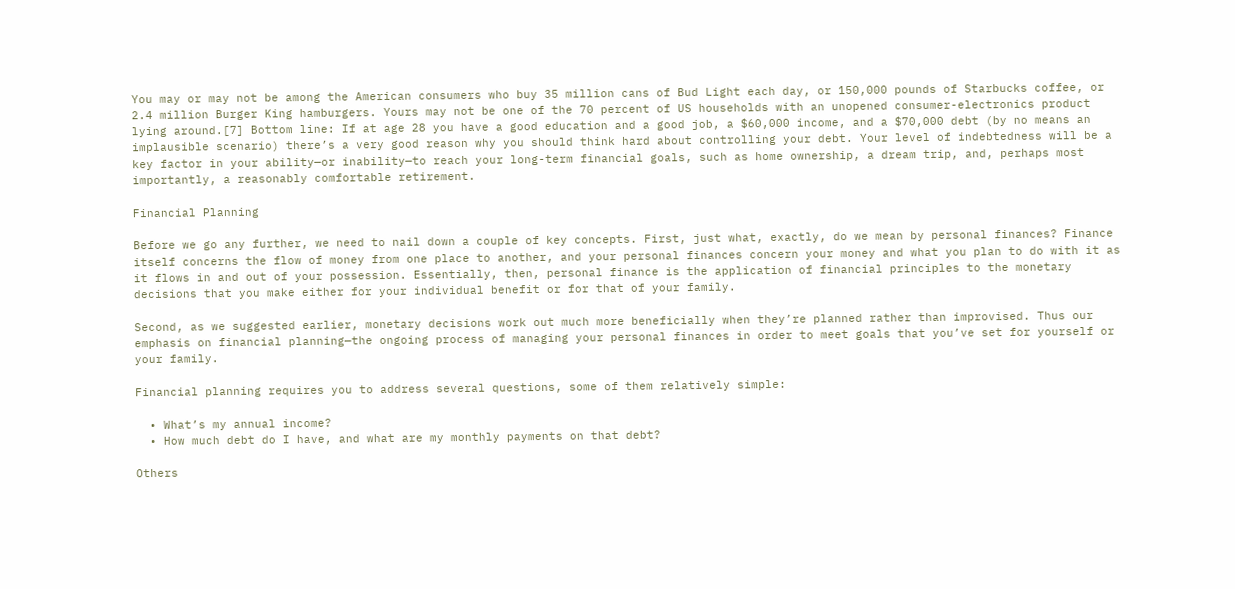You may or may not be among the American consumers who buy 35 million cans of Bud Light each day, or 150,000 pounds of Starbucks coffee, or 2.4 million Burger King hamburgers. Yours may not be one of the 70 percent of US households with an unopened consumer-electronics product lying around.[7] Bottom line: If at age 28 you have a good education and a good job, a $60,000 income, and a $70,000 debt (by no means an implausible scenario) there’s a very good reason why you should think hard about controlling your debt. Your level of indebtedness will be a key factor in your ability—or inability—to reach your long-term financial goals, such as home ownership, a dream trip, and, perhaps most importantly, a reasonably comfortable retirement.

Financial Planning

Before we go any further, we need to nail down a couple of key concepts. First, just what, exactly, do we mean by personal finances? Finance itself concerns the flow of money from one place to another, and your personal finances concern your money and what you plan to do with it as it flows in and out of your possession. Essentially, then, personal finance is the application of financial principles to the monetary decisions that you make either for your individual benefit or for that of your family.

Second, as we suggested earlier, monetary decisions work out much more beneficially when they’re planned rather than improvised. Thus our emphasis on financial planning—the ongoing process of managing your personal finances in order to meet goals that you’ve set for yourself or your family.

Financial planning requires you to address several questions, some of them relatively simple:

  • What’s my annual income?
  • How much debt do I have, and what are my monthly payments on that debt?

Others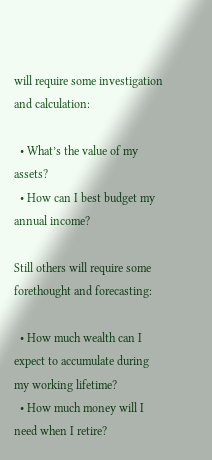will require some investigation and calculation:

  • What’s the value of my assets?
  • How can I best budget my annual income?

Still others will require some forethought and forecasting:

  • How much wealth can I expect to accumulate during my working lifetime?
  • How much money will I need when I retire?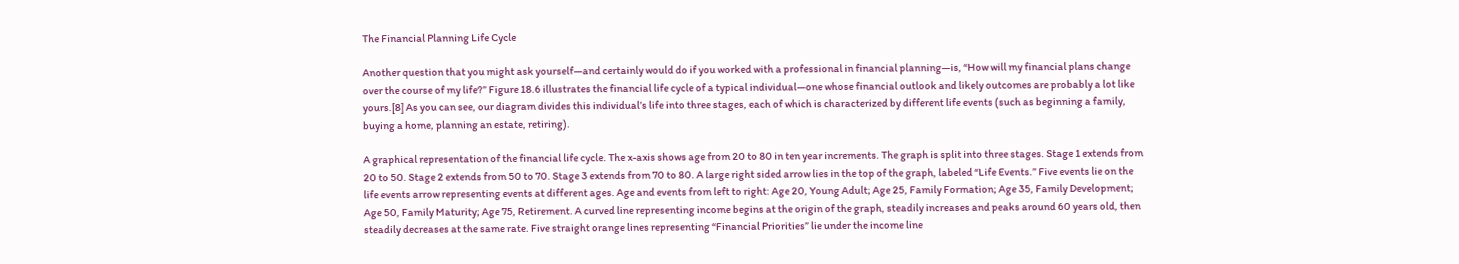The Financial Planning Life Cycle

Another question that you might ask yourself—and certainly would do if you worked with a professional in financial planning—is, “How will my financial plans change over the course of my life?” Figure 18.6 illustrates the financial life cycle of a typical individual—one whose financial outlook and likely outcomes are probably a lot like yours.[8] As you can see, our diagram divides this individual’s life into three stages, each of which is characterized by different life events (such as beginning a family, buying a home, planning an estate, retiring).

A graphical representation of the financial life cycle. The x-axis shows age from 20 to 80 in ten year increments. The graph is split into three stages. Stage 1 extends from 20 to 50. Stage 2 extends from 50 to 70. Stage 3 extends from 70 to 80. A large right sided arrow lies in the top of the graph, labeled “Life Events.” Five events lie on the life events arrow representing events at different ages. Age and events from left to right: Age 20, Young Adult; Age 25, Family Formation; Age 35, Family Development; Age 50, Family Maturity; Age 75, Retirement. A curved line representing income begins at the origin of the graph, steadily increases and peaks around 60 years old, then steadily decreases at the same rate. Five straight orange lines representing “Financial Priorities” lie under the income line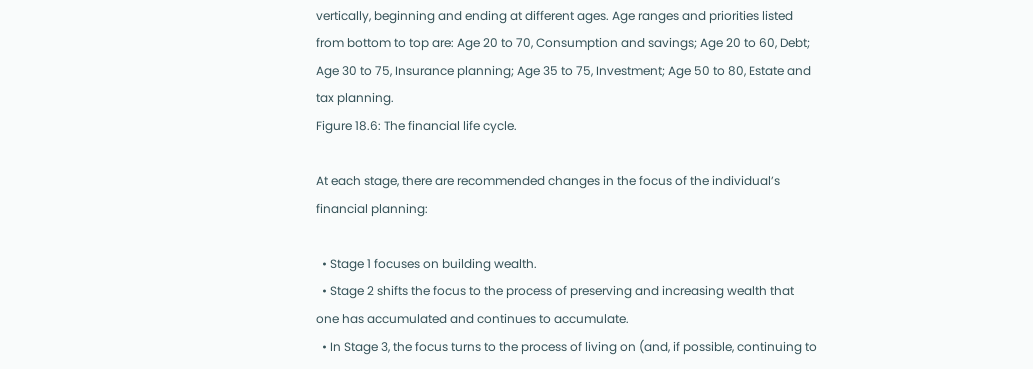vertically, beginning and ending at different ages. Age ranges and priorities listed from bottom to top are: Age 20 to 70, Consumption and savings; Age 20 to 60, Debt; Age 30 to 75, Insurance planning; Age 35 to 75, Investment; Age 50 to 80, Estate and tax planning.
Figure 18.6: The financial life cycle.

At each stage, there are recommended changes in the focus of the individual’s financial planning:

  • Stage 1 focuses on building wealth.
  • Stage 2 shifts the focus to the process of preserving and increasing wealth that one has accumulated and continues to accumulate.
  • In Stage 3, the focus turns to the process of living on (and, if possible, continuing to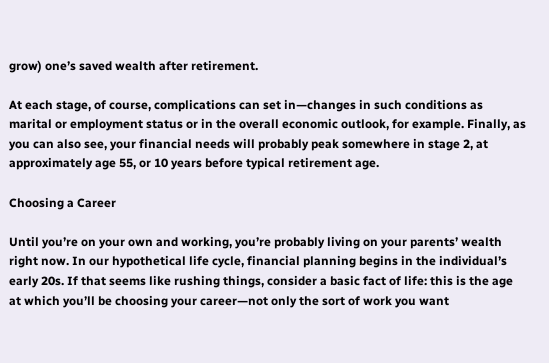grow) one’s saved wealth after retirement.

At each stage, of course, complications can set in—changes in such conditions as marital or employment status or in the overall economic outlook, for example. Finally, as you can also see, your financial needs will probably peak somewhere in stage 2, at approximately age 55, or 10 years before typical retirement age.

Choosing a Career

Until you’re on your own and working, you’re probably living on your parents’ wealth right now. In our hypothetical life cycle, financial planning begins in the individual’s early 20s. If that seems like rushing things, consider a basic fact of life: this is the age at which you’ll be choosing your career—not only the sort of work you want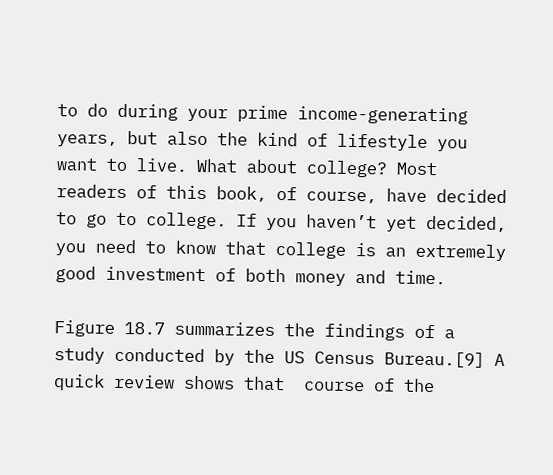to do during your prime income-generating years, but also the kind of lifestyle you want to live. What about college? Most readers of this book, of course, have decided to go to college. If you haven’t yet decided, you need to know that college is an extremely good investment of both money and time.

Figure 18.7 summarizes the findings of a study conducted by the US Census Bureau.[9] A quick review shows that  course of the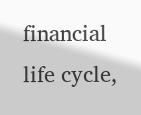financial life cycle,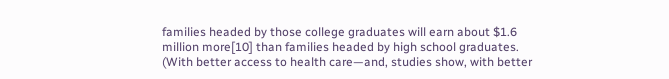families headed by those college graduates will earn about $1.6 million more[10] than families headed by high school graduates. (With better access to health care—and, studies show, with better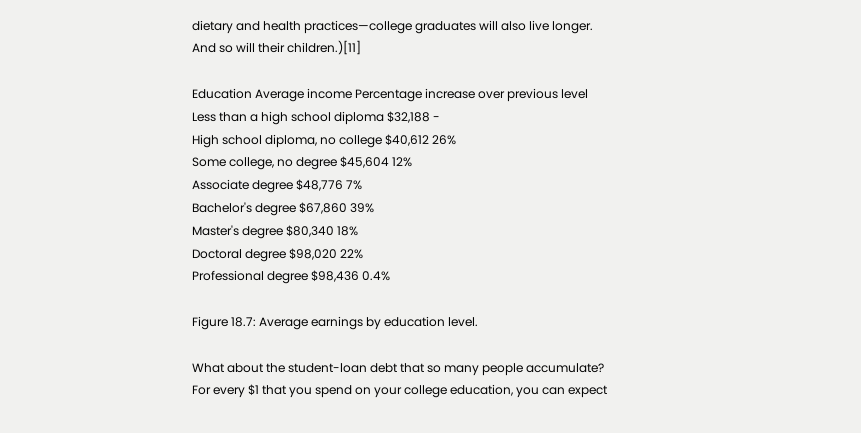dietary and health practices—college graduates will also live longer. And so will their children.)[11]

Education Average income Percentage increase over previous level
Less than a high school diploma $32,188 -
High school diploma, no college $40,612 26%
Some college, no degree $45,604 12%
Associate degree $48,776 7%
Bachelor's degree $67,860 39%
Master's degree $80,340 18%
Doctoral degree $98,020 22%
Professional degree $98,436 0.4%

Figure 18.7: Average earnings by education level.

What about the student-loan debt that so many people accumulate? For every $1 that you spend on your college education, you can expect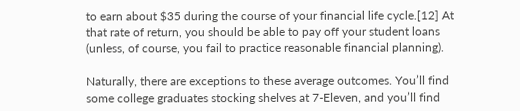to earn about $35 during the course of your financial life cycle.[12] At that rate of return, you should be able to pay off your student loans (unless, of course, you fail to practice reasonable financial planning).

Naturally, there are exceptions to these average outcomes. You’ll find some college graduates stocking shelves at 7-Eleven, and you’ll find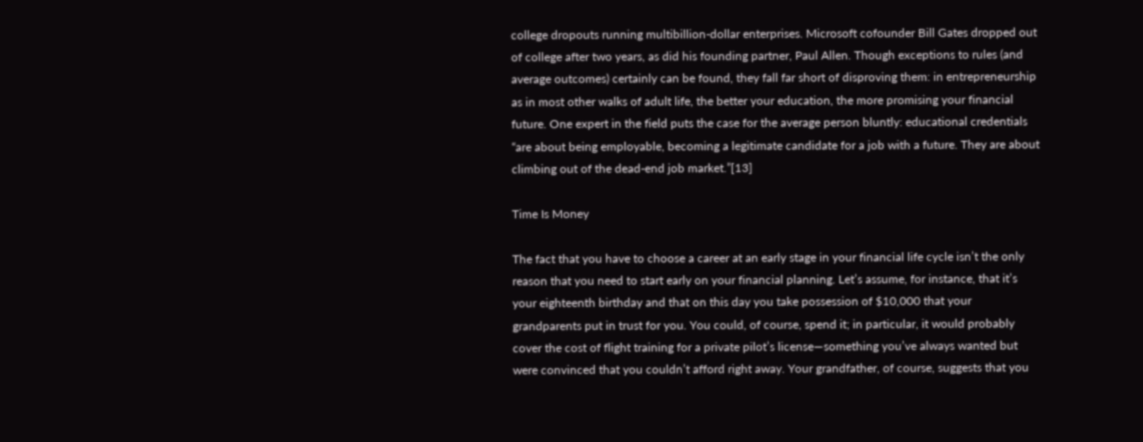college dropouts running multibillion-dollar enterprises. Microsoft cofounder Bill Gates dropped out of college after two years, as did his founding partner, Paul Allen. Though exceptions to rules (and average outcomes) certainly can be found, they fall far short of disproving them: in entrepreneurship as in most other walks of adult life, the better your education, the more promising your financial future. One expert in the field puts the case for the average person bluntly: educational credentials “are about being employable, becoming a legitimate candidate for a job with a future. They are about climbing out of the dead-end job market.”[13]

Time Is Money

The fact that you have to choose a career at an early stage in your financial life cycle isn’t the only reason that you need to start early on your financial planning. Let’s assume, for instance, that it’s your eighteenth birthday and that on this day you take possession of $10,000 that your grandparents put in trust for you. You could, of course, spend it; in particular, it would probably cover the cost of flight training for a private pilot’s license—something you’ve always wanted but were convinced that you couldn’t afford right away. Your grandfather, of course, suggests that you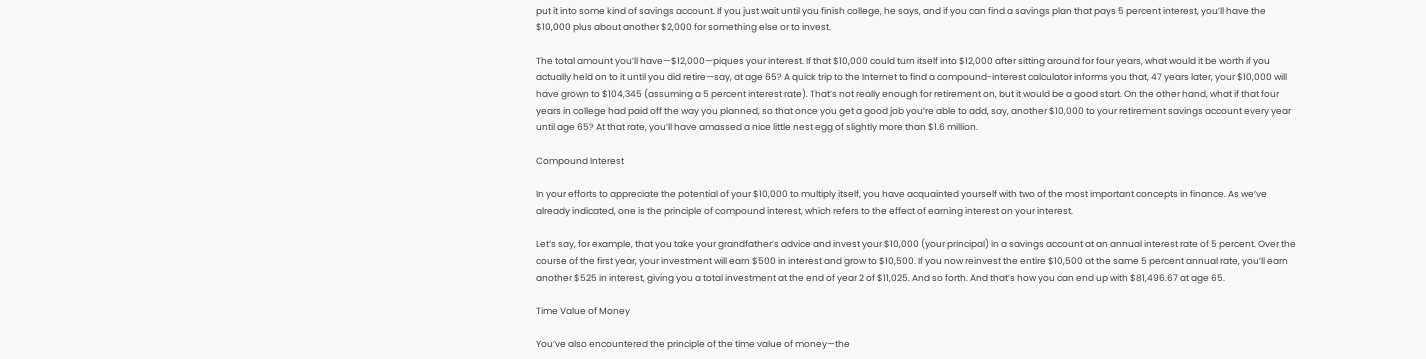put it into some kind of savings account. If you just wait until you finish college, he says, and if you can find a savings plan that pays 5 percent interest, you’ll have the $10,000 plus about another $2,000 for something else or to invest.

The total amount you’ll have—$12,000—piques your interest. If that $10,000 could turn itself into $12,000 after sitting around for four years, what would it be worth if you actually held on to it until you did retire—say, at age 65? A quick trip to the Internet to find a compound-interest calculator informs you that, 47 years later, your $10,000 will have grown to $104,345 (assuming a 5 percent interest rate). That’s not really enough for retirement on, but it would be a good start. On the other hand, what if that four years in college had paid off the way you planned, so that once you get a good job you’re able to add, say, another $10,000 to your retirement savings account every year until age 65? At that rate, you’ll have amassed a nice little nest egg of slightly more than $1.6 million.

Compound Interest

In your efforts to appreciate the potential of your $10,000 to multiply itself, you have acquainted yourself with two of the most important concepts in finance. As we’ve already indicated, one is the principle of compound interest, which refers to the effect of earning interest on your interest.

Let’s say, for example, that you take your grandfather’s advice and invest your $10,000 (your principal) in a savings account at an annual interest rate of 5 percent. Over the course of the first year, your investment will earn $500 in interest and grow to $10,500. If you now reinvest the entire $10,500 at the same 5 percent annual rate, you’ll earn another $525 in interest, giving you a total investment at the end of year 2 of $11,025. And so forth. And that’s how you can end up with $81,496.67 at age 65.

Time Value of Money

You’ve also encountered the principle of the time value of money—the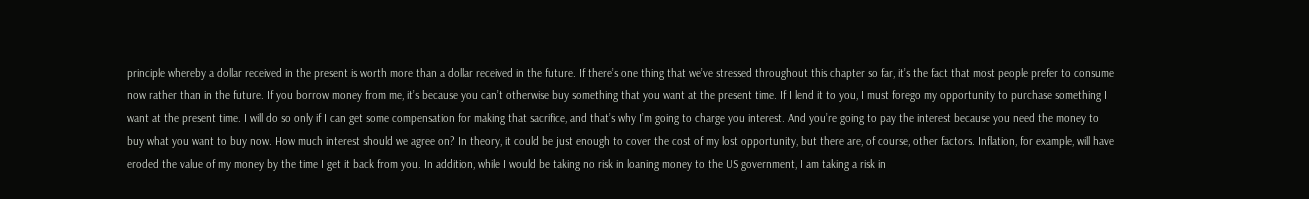principle whereby a dollar received in the present is worth more than a dollar received in the future. If there’s one thing that we’ve stressed throughout this chapter so far, it’s the fact that most people prefer to consume now rather than in the future. If you borrow money from me, it’s because you can’t otherwise buy something that you want at the present time. If I lend it to you, I must forego my opportunity to purchase something I want at the present time. I will do so only if I can get some compensation for making that sacrifice, and that’s why I’m going to charge you interest. And you’re going to pay the interest because you need the money to buy what you want to buy now. How much interest should we agree on? In theory, it could be just enough to cover the cost of my lost opportunity, but there are, of course, other factors. Inflation, for example, will have eroded the value of my money by the time I get it back from you. In addition, while I would be taking no risk in loaning money to the US government, I am taking a risk in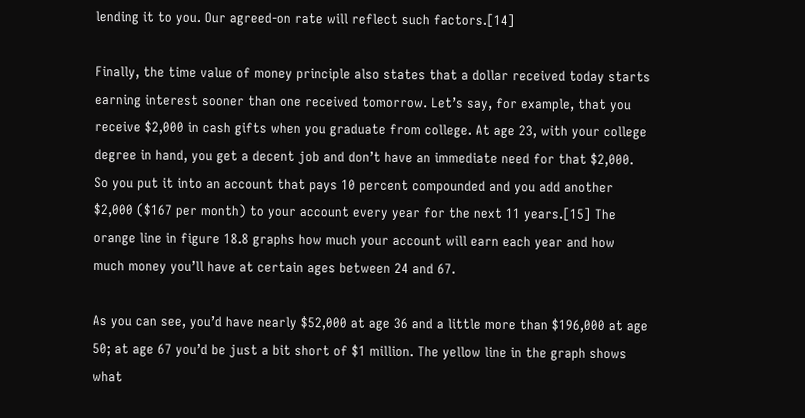lending it to you. Our agreed-on rate will reflect such factors.[14]

Finally, the time value of money principle also states that a dollar received today starts earning interest sooner than one received tomorrow. Let’s say, for example, that you receive $2,000 in cash gifts when you graduate from college. At age 23, with your college degree in hand, you get a decent job and don’t have an immediate need for that $2,000. So you put it into an account that pays 10 percent compounded and you add another $2,000 ($167 per month) to your account every year for the next 11 years.[15] The orange line in figure 18.8 graphs how much your account will earn each year and how much money you’ll have at certain ages between 24 and 67.

As you can see, you’d have nearly $52,000 at age 36 and a little more than $196,000 at age 50; at age 67 you’d be just a bit short of $1 million. The yellow line in the graph shows what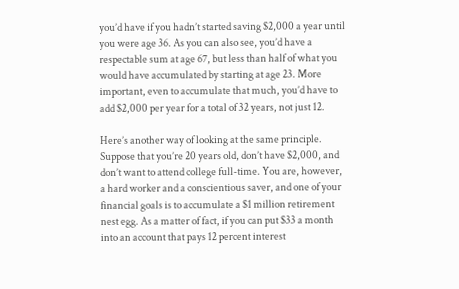you’d have if you hadn’t started saving $2,000 a year until you were age 36. As you can also see, you’d have a respectable sum at age 67, but less than half of what you would have accumulated by starting at age 23. More important, even to accumulate that much, you’d have to add $2,000 per year for a total of 32 years, not just 12.

Here’s another way of looking at the same principle. Suppose that you’re 20 years old, don’t have $2,000, and don’t want to attend college full-time. You are, however, a hard worker and a conscientious saver, and one of your financial goals is to accumulate a $1 million retirement nest egg. As a matter of fact, if you can put $33 a month into an account that pays 12 percent interest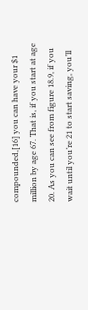compounded,[16] you can have your $1 million by age 67. That is, if you start at age 20. As you can see from figure 18.9, if you wait until you’re 21 to start saving, you’ll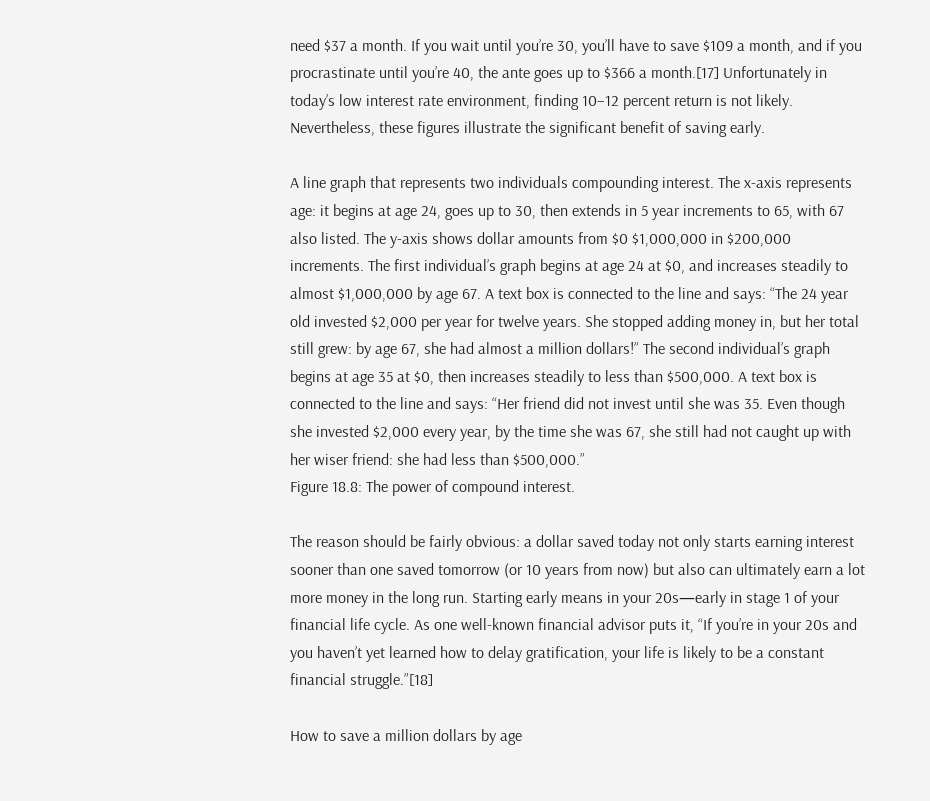need $37 a month. If you wait until you’re 30, you’ll have to save $109 a month, and if you procrastinate until you’re 40, the ante goes up to $366 a month.[17] Unfortunately in today’s low interest rate environment, finding 10–12 percent return is not likely. Nevertheless, these figures illustrate the significant benefit of saving early.

A line graph that represents two individuals compounding interest. The x-axis represents age: it begins at age 24, goes up to 30, then extends in 5 year increments to 65, with 67 also listed. The y-axis shows dollar amounts from $0 $1,000,000 in $200,000 increments. The first individual’s graph begins at age 24 at $0, and increases steadily to almost $1,000,000 by age 67. A text box is connected to the line and says: “The 24 year old invested $2,000 per year for twelve years. She stopped adding money in, but her total still grew: by age 67, she had almost a million dollars!” The second individual’s graph begins at age 35 at $0, then increases steadily to less than $500,000. A text box is connected to the line and says: “Her friend did not invest until she was 35. Even though she invested $2,000 every year, by the time she was 67, she still had not caught up with her wiser friend: she had less than $500,000.”
Figure 18.8: The power of compound interest.

The reason should be fairly obvious: a dollar saved today not only starts earning interest sooner than one saved tomorrow (or 10 years from now) but also can ultimately earn a lot more money in the long run. Starting early means in your 20s—early in stage 1 of your financial life cycle. As one well-known financial advisor puts it, “If you’re in your 20s and you haven’t yet learned how to delay gratification, your life is likely to be a constant financial struggle.”[18]

How to save a million dollars by age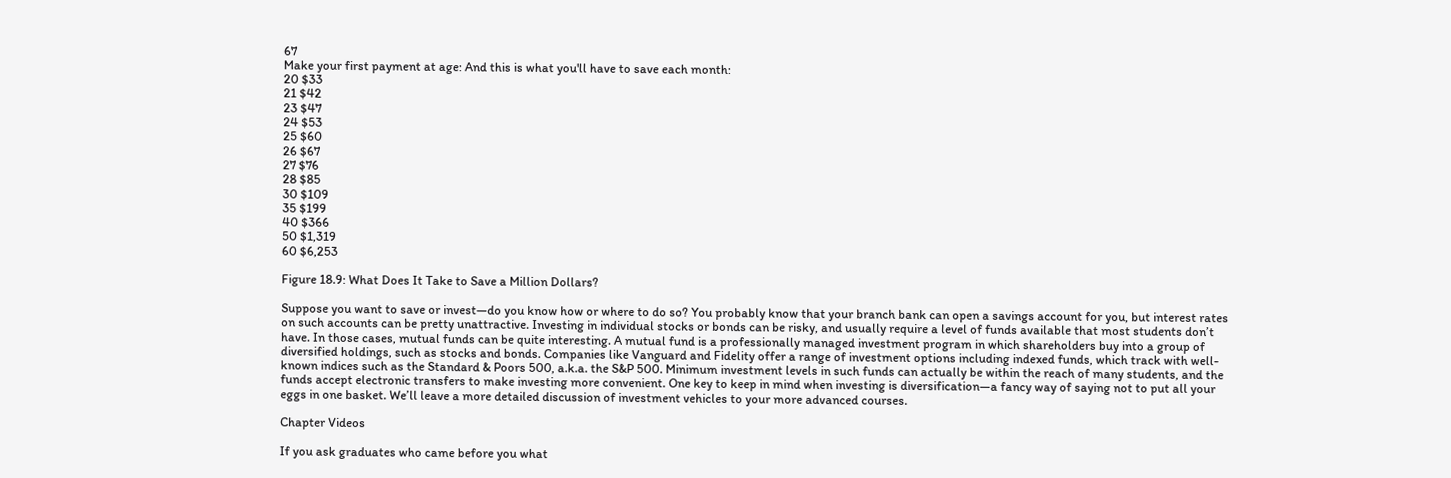67
Make your first payment at age: And this is what you'll have to save each month:
20 $33
21 $42
23 $47
24 $53
25 $60
26 $67
27 $76
28 $85
30 $109
35 $199
40 $366
50 $1,319
60 $6,253

Figure 18.9: What Does It Take to Save a Million Dollars?

Suppose you want to save or invest—do you know how or where to do so? You probably know that your branch bank can open a savings account for you, but interest rates on such accounts can be pretty unattractive. Investing in individual stocks or bonds can be risky, and usually require a level of funds available that most students don’t have. In those cases, mutual funds can be quite interesting. A mutual fund is a professionally managed investment program in which shareholders buy into a group of diversified holdings, such as stocks and bonds. Companies like Vanguard and Fidelity offer a range of investment options including indexed funds, which track with well-known indices such as the Standard & Poors 500, a.k.a. the S&P 500. Minimum investment levels in such funds can actually be within the reach of many students, and the funds accept electronic transfers to make investing more convenient. One key to keep in mind when investing is diversification—a fancy way of saying not to put all your eggs in one basket. We’ll leave a more detailed discussion of investment vehicles to your more advanced courses.

Chapter Videos

If you ask graduates who came before you what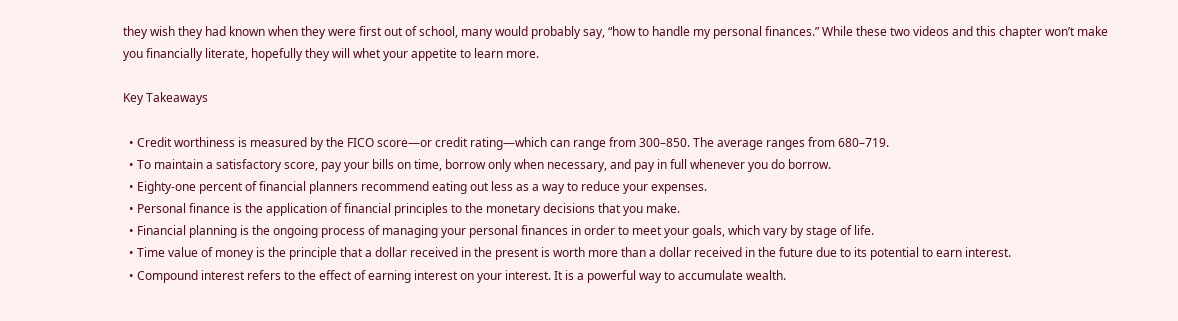they wish they had known when they were first out of school, many would probably say, “how to handle my personal finances.” While these two videos and this chapter won’t make you financially literate, hopefully they will whet your appetite to learn more.

Key Takeaways

  • Credit worthiness is measured by the FICO score—or credit rating—which can range from 300–850. The average ranges from 680–719.
  • To maintain a satisfactory score, pay your bills on time, borrow only when necessary, and pay in full whenever you do borrow.
  • Eighty-one percent of financial planners recommend eating out less as a way to reduce your expenses.
  • Personal finance is the application of financial principles to the monetary decisions that you make.
  • Financial planning is the ongoing process of managing your personal finances in order to meet your goals, which vary by stage of life.
  • Time value of money is the principle that a dollar received in the present is worth more than a dollar received in the future due to its potential to earn interest.
  • Compound interest refers to the effect of earning interest on your interest. It is a powerful way to accumulate wealth.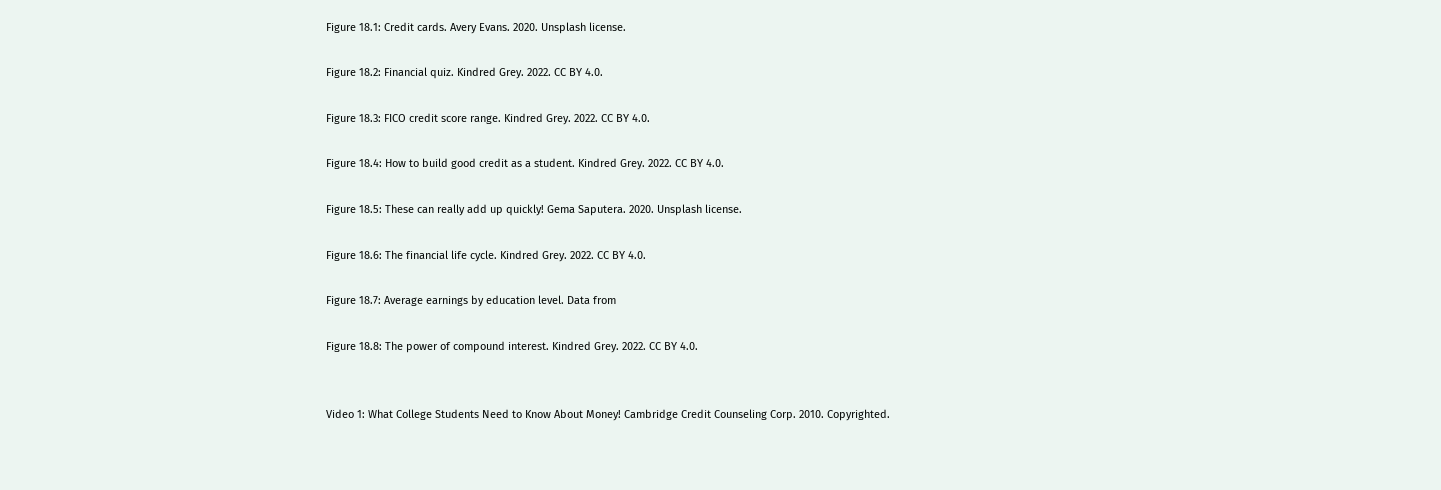Figure 18.1: Credit cards. Avery Evans. 2020. Unsplash license.

Figure 18.2: Financial quiz. Kindred Grey. 2022. CC BY 4.0.

Figure 18.3: FICO credit score range. Kindred Grey. 2022. CC BY 4.0.

Figure 18.4: How to build good credit as a student. Kindred Grey. 2022. CC BY 4.0.

Figure 18.5: These can really add up quickly! Gema Saputera. 2020. Unsplash license.

Figure 18.6: The financial life cycle. Kindred Grey. 2022. CC BY 4.0.

Figure 18.7: Average earnings by education level. Data from

Figure 18.8: The power of compound interest. Kindred Grey. 2022. CC BY 4.0.


Video 1: What College Students Need to Know About Money! Cambridge Credit Counseling Corp. 2010. Copyrighted.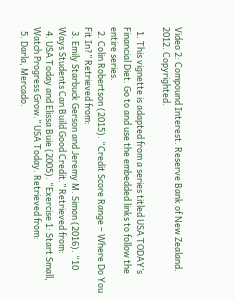Video 2: Compound Interest. Reserve Bank of New Zealand. 2012. Copyrighted.

  1. This vignette is adapted from a series titled USA TODAY’s Financial Diet. Go to and use the embedded links to follow the entire series.
  2. Colin Robertson (2015). “Credit Score Range – Where Do You Fit In?” Retrieved from:
  3. Emily Starbuck Gerson and Jeremy M. Simon (2016). “10 Ways Students Can Build Good Credit.” Retrieved from:
  4. USA Today and Elissa Buie (2005). “Exercise 1: Start Small, Watch Progress Grow.” USA Today. Retrieved from:
  5. Darla, Mercado.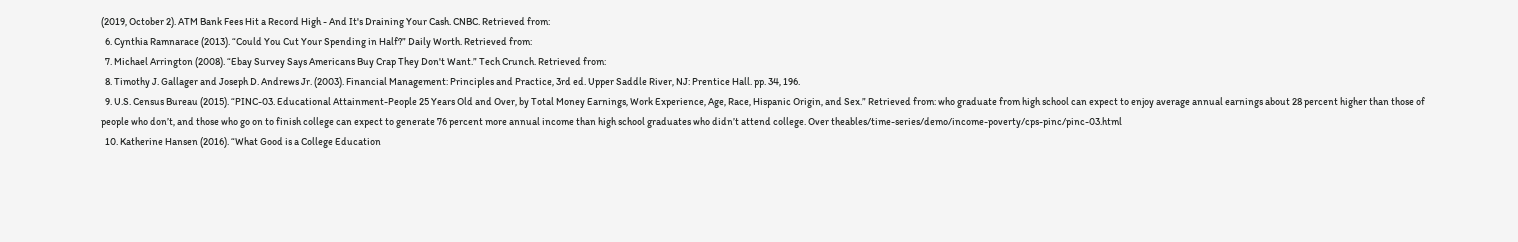(2019, October 2). ATM Bank Fees Hit a Record High - And It's Draining Your Cash. CNBC. Retrieved from:
  6. Cynthia Ramnarace (2013). “Could You Cut Your Spending in Half?” Daily Worth. Retrieved from:
  7. Michael Arrington (2008). “Ebay Survey Says Americans Buy Crap They Don't Want.” Tech Crunch. Retrieved from:
  8. Timothy J. Gallager and Joseph D. Andrews Jr. (2003). Financial Management: Principles and Practice, 3rd ed. Upper Saddle River, NJ: Prentice Hall. pp. 34, 196.
  9. U.S. Census Bureau (2015). “PINC-03. Educational Attainment-People 25 Years Old and Over, by Total Money Earnings, Work Experience, Age, Race, Hispanic Origin, and Sex.” Retrieved from: who graduate from high school can expect to enjoy average annual earnings about 28 percent higher than those of people who don’t, and those who go on to finish college can expect to generate 76 percent more annual income than high school graduates who didn’t attend college. Over theables/time-series/demo/income-poverty/cps-pinc/pinc-03.html
  10. Katherine Hansen (2016). “What Good is a College Education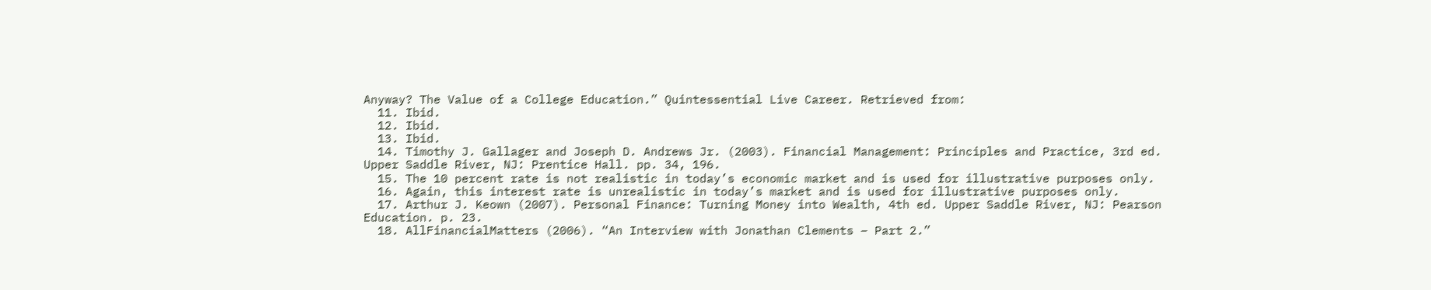Anyway? The Value of a College Education.” Quintessential Live Career. Retrieved from:
  11. Ibid.
  12. Ibid.
  13. Ibid.
  14. Timothy J. Gallager and Joseph D. Andrews Jr. (2003). Financial Management: Principles and Practice, 3rd ed. Upper Saddle River, NJ: Prentice Hall. pp. 34, 196.
  15. The 10 percent rate is not realistic in today’s economic market and is used for illustrative purposes only.
  16. Again, this interest rate is unrealistic in today’s market and is used for illustrative purposes only.
  17. Arthur J. Keown (2007). Personal Finance: Turning Money into Wealth, 4th ed. Upper Saddle River, NJ: Pearson Education. p. 23.
  18. AllFinancialMatters (2006). “An Interview with Jonathan Clements – Part 2.”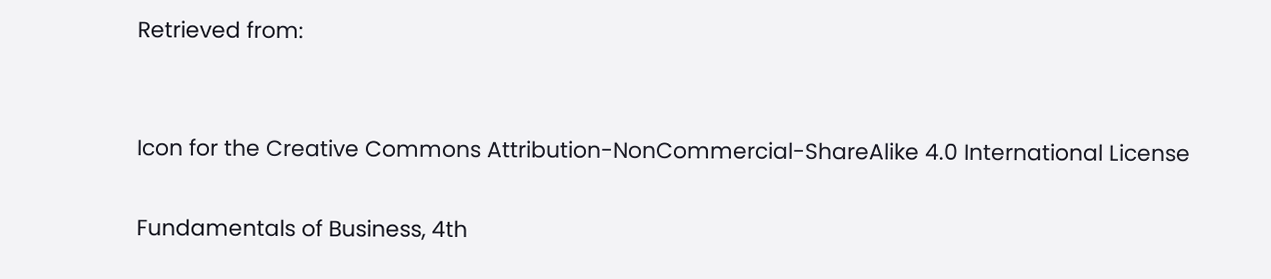Retrieved from:


Icon for the Creative Commons Attribution-NonCommercial-ShareAlike 4.0 International License

Fundamentals of Business, 4th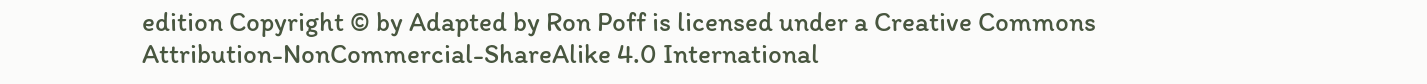edition Copyright © by Adapted by Ron Poff is licensed under a Creative Commons Attribution-NonCommercial-ShareAlike 4.0 International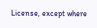License, except where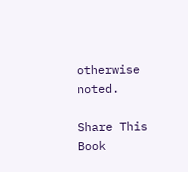otherwise noted.

Share This Book